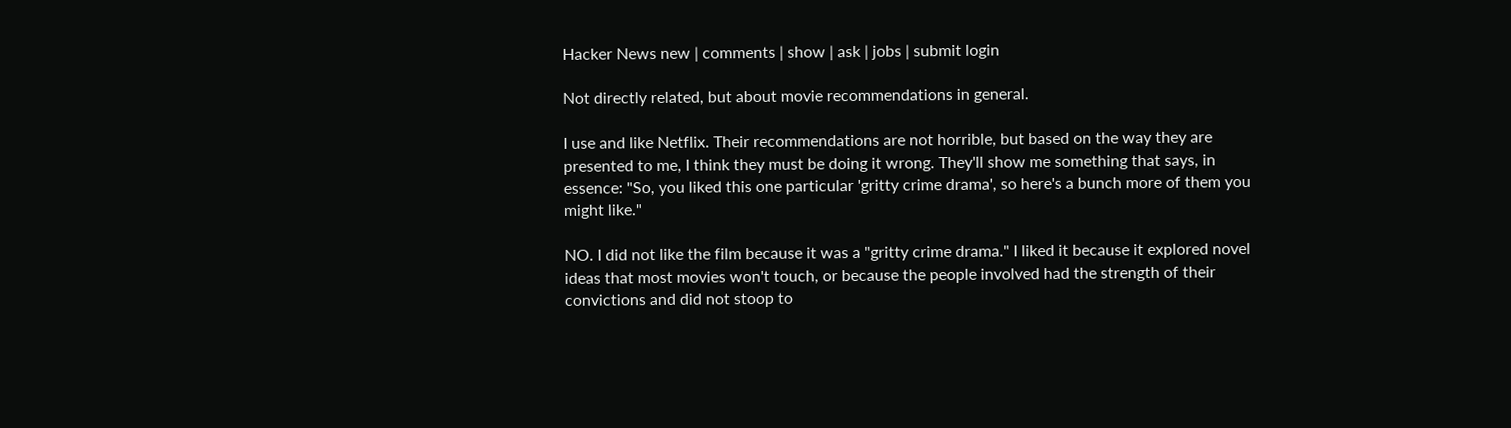Hacker News new | comments | show | ask | jobs | submit login

Not directly related, but about movie recommendations in general.

I use and like Netflix. Their recommendations are not horrible, but based on the way they are presented to me, I think they must be doing it wrong. They'll show me something that says, in essence: "So, you liked this one particular 'gritty crime drama', so here's a bunch more of them you might like."

NO. I did not like the film because it was a "gritty crime drama." I liked it because it explored novel ideas that most movies won't touch, or because the people involved had the strength of their convictions and did not stoop to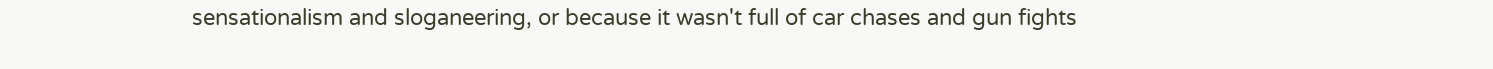sensationalism and sloganeering, or because it wasn't full of car chases and gun fights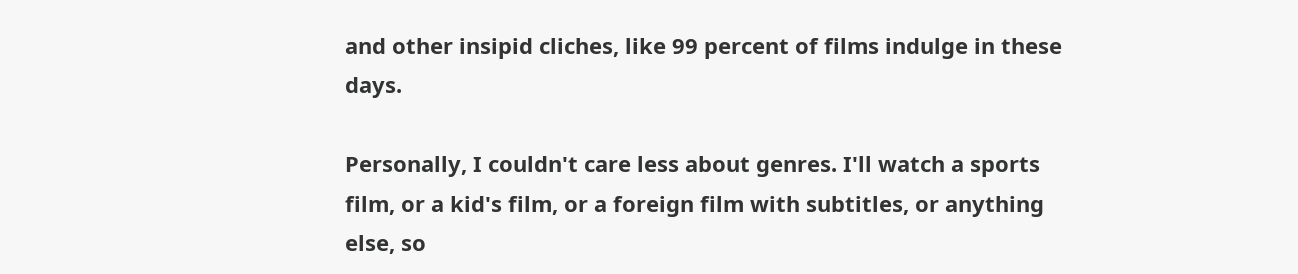and other insipid cliches, like 99 percent of films indulge in these days.

Personally, I couldn't care less about genres. I'll watch a sports film, or a kid's film, or a foreign film with subtitles, or anything else, so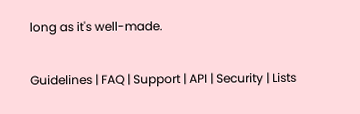long as it's well-made.

Guidelines | FAQ | Support | API | Security | Lists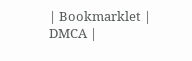| Bookmarklet | DMCA |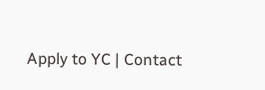Apply to YC | Contact